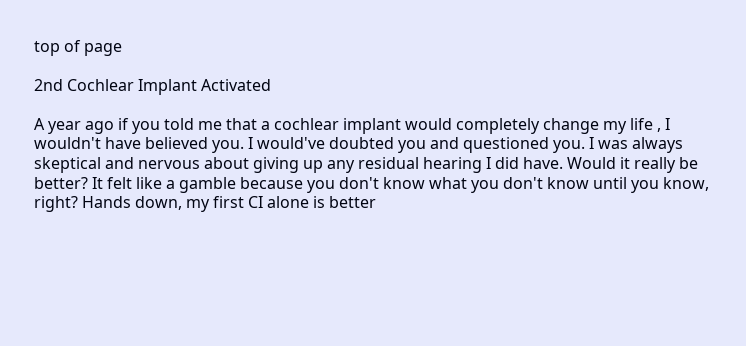top of page

2nd Cochlear Implant Activated

A year ago if you told me that a cochlear implant would completely change my life , I wouldn't have believed you. I would've doubted you and questioned you. I was always skeptical and nervous about giving up any residual hearing I did have. Would it really be better? It felt like a gamble because you don't know what you don't know until you know, right? Hands down, my first CI alone is better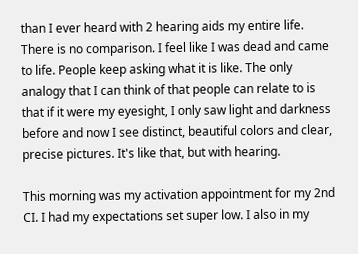than I ever heard with 2 hearing aids my entire life. There is no comparison. I feel like I was dead and came to life. People keep asking what it is like. The only analogy that I can think of that people can relate to is that if it were my eyesight, I only saw light and darkness before and now I see distinct, beautiful colors and clear, precise pictures. It's like that, but with hearing.

This morning was my activation appointment for my 2nd CI. I had my expectations set super low. I also in my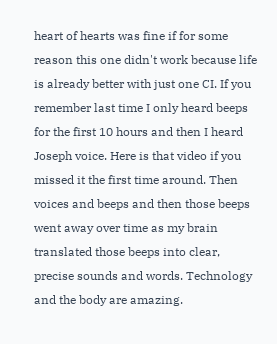heart of hearts was fine if for some reason this one didn't work because life is already better with just one CI. If you remember last time I only heard beeps for the first 10 hours and then I heard Joseph voice. Here is that video if you missed it the first time around. Then voices and beeps and then those beeps went away over time as my brain translated those beeps into clear, precise sounds and words. Technology and the body are amazing.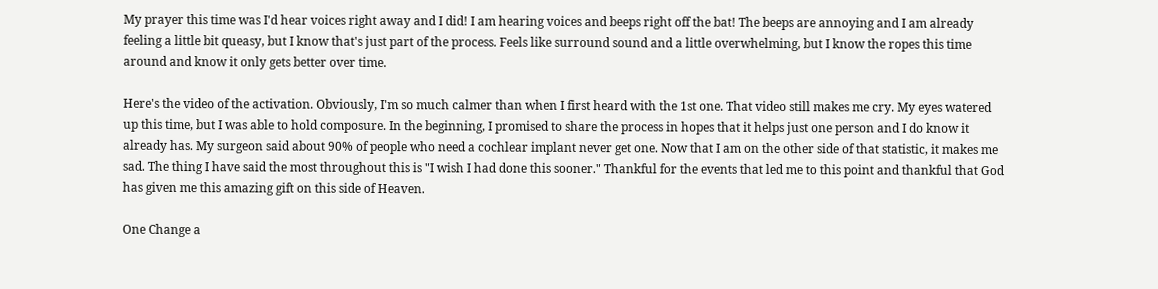My prayer this time was I'd hear voices right away and I did! I am hearing voices and beeps right off the bat! The beeps are annoying and I am already feeling a little bit queasy, but I know that's just part of the process. Feels like surround sound and a little overwhelming, but I know the ropes this time around and know it only gets better over time.

Here's the video of the activation. Obviously, I'm so much calmer than when I first heard with the 1st one. That video still makes me cry. My eyes watered up this time, but I was able to hold composure. In the beginning, I promised to share the process in hopes that it helps just one person and I do know it already has. My surgeon said about 90% of people who need a cochlear implant never get one. Now that I am on the other side of that statistic, it makes me sad. The thing I have said the most throughout this is "I wish I had done this sooner." Thankful for the events that led me to this point and thankful that God has given me this amazing gift on this side of Heaven.

One Change a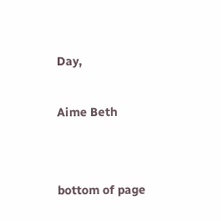Day,

Aime Beth


bottom of page